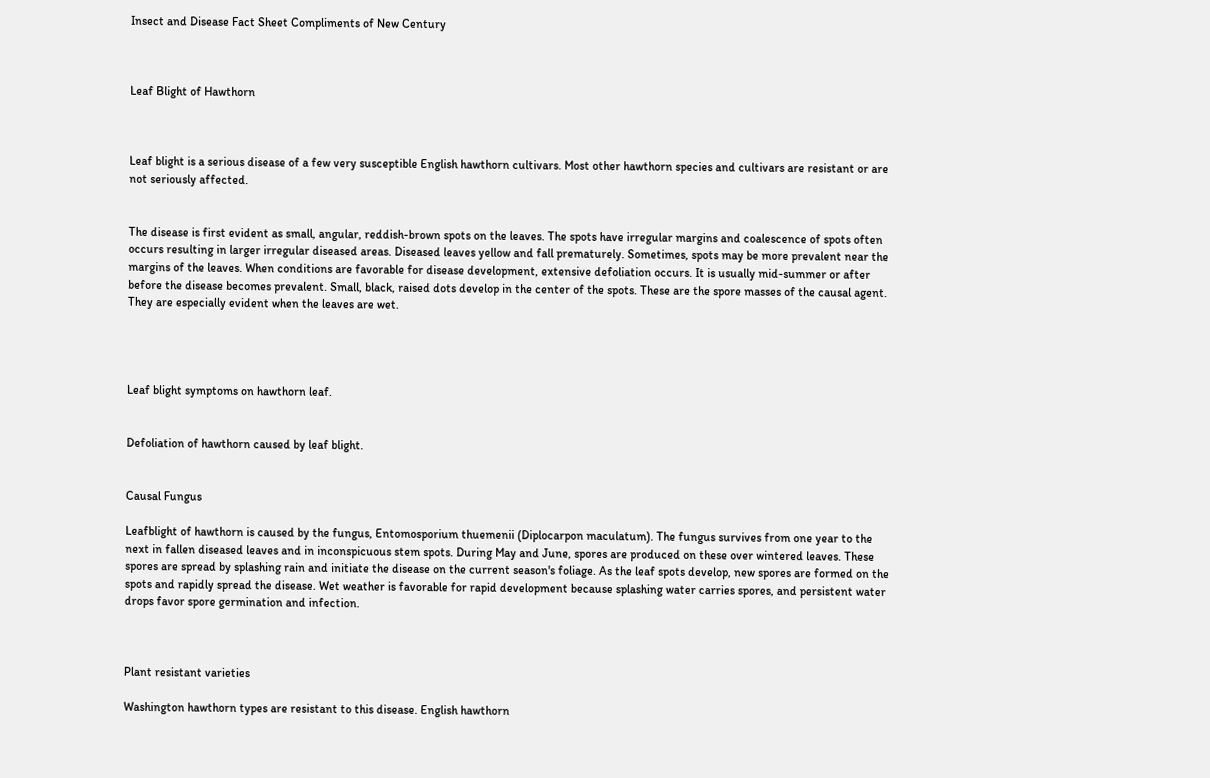Insect and Disease Fact Sheet Compliments of New Century



Leaf Blight of Hawthorn



Leaf blight is a serious disease of a few very susceptible English hawthorn cultivars. Most other hawthorn species and cultivars are resistant or are not seriously affected.


The disease is first evident as small, angular, reddish-brown spots on the leaves. The spots have irregular margins and coalescence of spots often occurs resulting in larger irregular diseased areas. Diseased leaves yellow and fall prematurely. Sometimes, spots may be more prevalent near the margins of the leaves. When conditions are favorable for disease development, extensive defoliation occurs. It is usually mid-summer or after before the disease becomes prevalent. Small, black, raised dots develop in the center of the spots. These are the spore masses of the causal agent. They are especially evident when the leaves are wet.




Leaf blight symptoms on hawthorn leaf.


Defoliation of hawthorn caused by leaf blight.


Causal Fungus

Leafblight of hawthorn is caused by the fungus, Entomosporium thuemenii (Diplocarpon maculatum). The fungus survives from one year to the next in fallen diseased leaves and in inconspicuous stem spots. During May and June, spores are produced on these over wintered leaves. These spores are spread by splashing rain and initiate the disease on the current season's foliage. As the leaf spots develop, new spores are formed on the spots and rapidly spread the disease. Wet weather is favorable for rapid development because splashing water carries spores, and persistent water drops favor spore germination and infection.



Plant resistant varieties

Washington hawthorn types are resistant to this disease. English hawthorn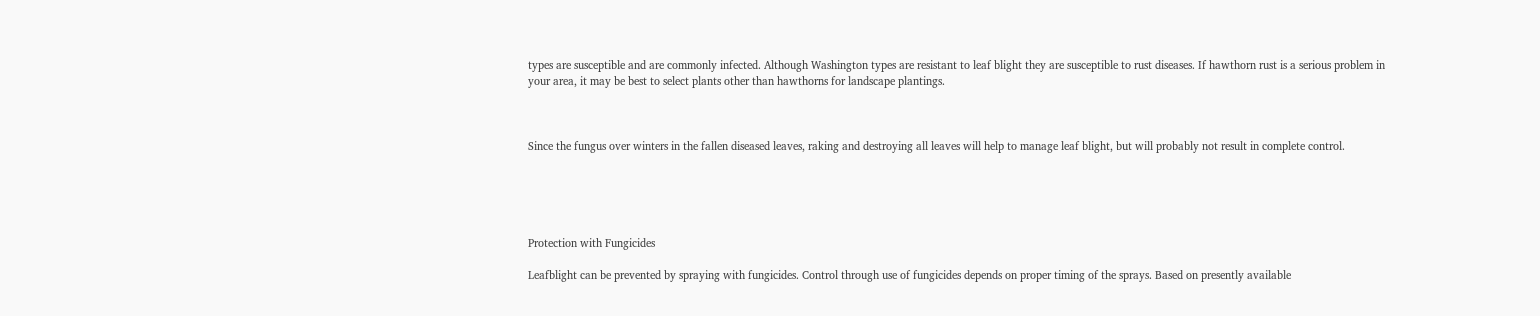types are susceptible and are commonly infected. Although Washington types are resistant to leaf blight they are susceptible to rust diseases. If hawthorn rust is a serious problem in your area, it may be best to select plants other than hawthorns for landscape plantings.



Since the fungus over winters in the fallen diseased leaves, raking and destroying all leaves will help to manage leaf blight, but will probably not result in complete control.





Protection with Fungicides

Leafblight can be prevented by spraying with fungicides. Control through use of fungicides depends on proper timing of the sprays. Based on presently available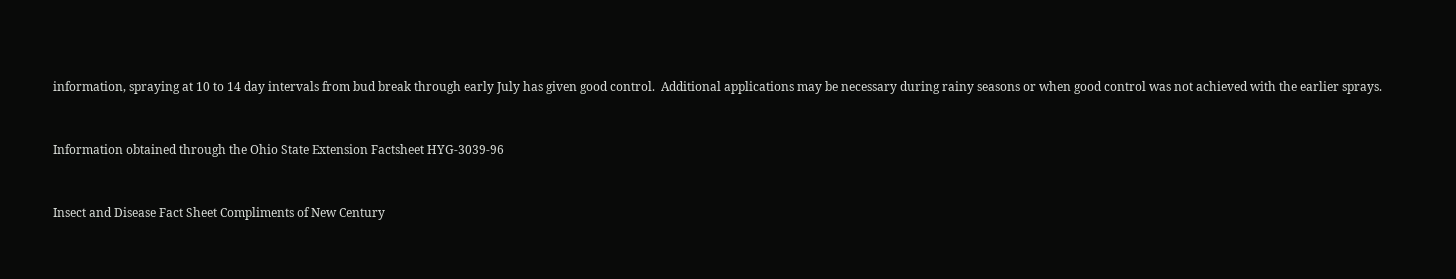information, spraying at 10 to 14 day intervals from bud break through early July has given good control.  Additional applications may be necessary during rainy seasons or when good control was not achieved with the earlier sprays.


Information obtained through the Ohio State Extension Factsheet HYG-3039-96


Insect and Disease Fact Sheet Compliments of New Century